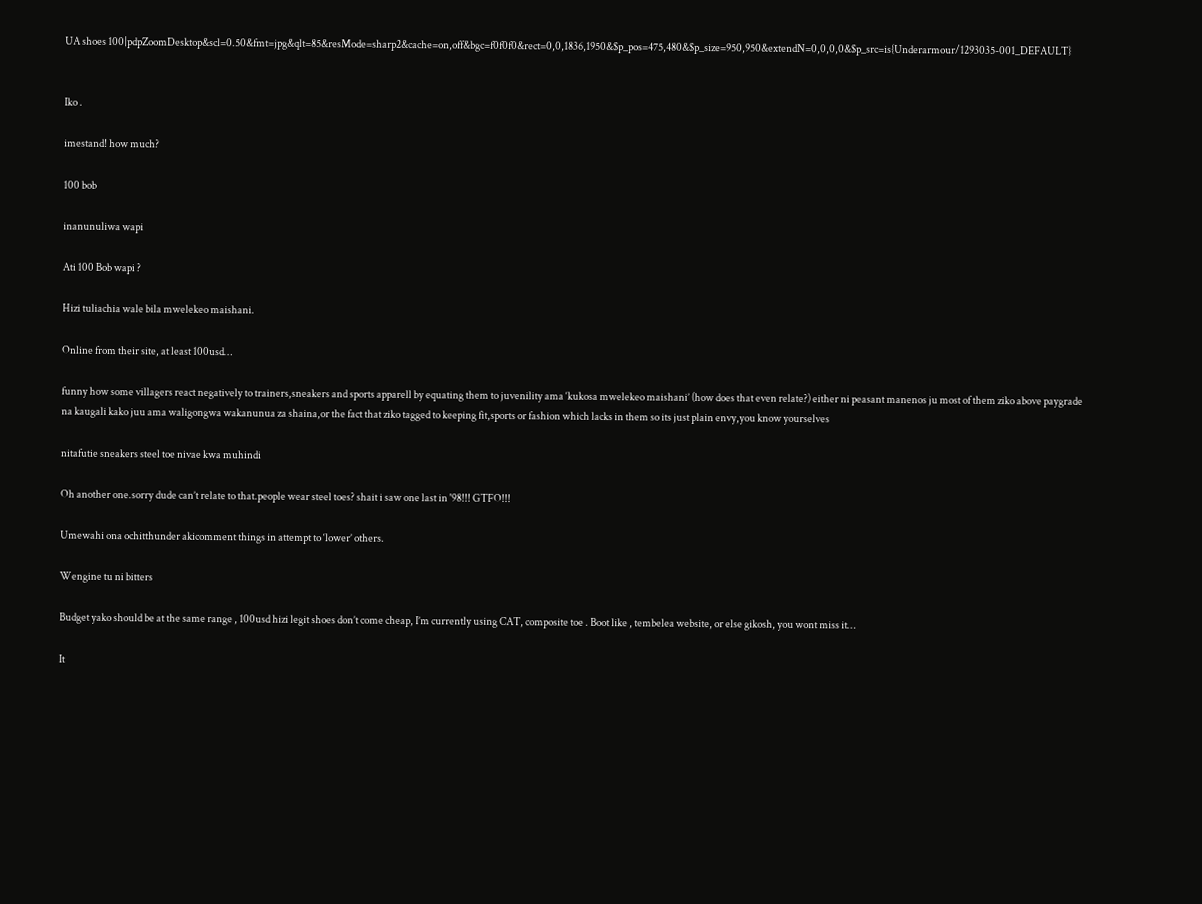UA shoes 100|pdpZoomDesktop&scl=0.50&fmt=jpg&qlt=85&resMode=sharp2&cache=on,off&bgc=f0f0f0&rect=0,0,1836,1950&$p_pos=475,480&$p_size=950,950&extendN=0,0,0,0&$p_src=is{Underarmour/1293035-001_DEFAULT}


Iko .

imestand! how much?

100 bob

inanunuliwa wapi

Ati 100 Bob wapi ?

Hizi tuliachia wale bila mwelekeo maishani.

Online from their site, at least 100usd…

funny how some villagers react negatively to trainers,sneakers and sports apparell by equating them to juvenility ama ‘kukosa mwelekeo maishani’ (how does that even relate?) either ni peasant manenos ju most of them ziko above paygrade na kaugali kako juu ama waligongwa wakanunua za shaina,or the fact that ziko tagged to keeping fit,sports or fashion which lacks in them so its just plain envy,you know yourselves

nitafutie sneakers steel toe nivae kwa muhindi

Oh another one.sorry dude can’t relate to that.people wear steel toes? shait i saw one last in '98!!! GTFO!!!

Umewahi ona ochitthunder akicomment things in attempt to ‘lower’ others.

Wengine tu ni bitters

Budget yako should be at the same range , 100usd hizi legit shoes don’t come cheap, I’m currently using CAT, composite toe . Boot like , tembelea website, or else gikosh, you wont miss it…

It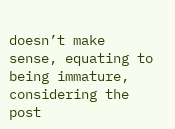doesn’t make sense, equating to being immature, considering the post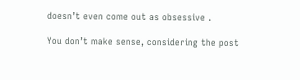doesn’t even come out as obsessive .

You don’t make sense, considering the post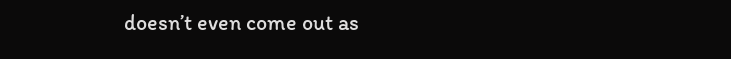doesn’t even come out as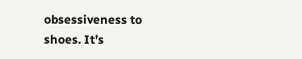obsessiveness to shoes. It’s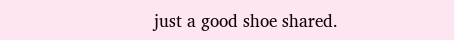just a good shoe shared.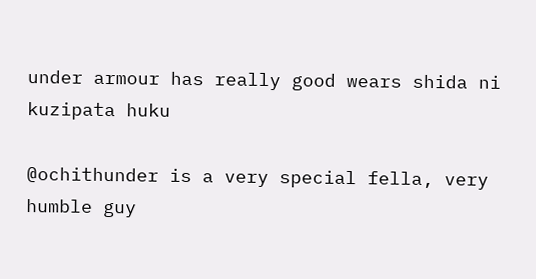under armour has really good wears shida ni kuzipata huku

@ochithunder is a very special fella, very humble guy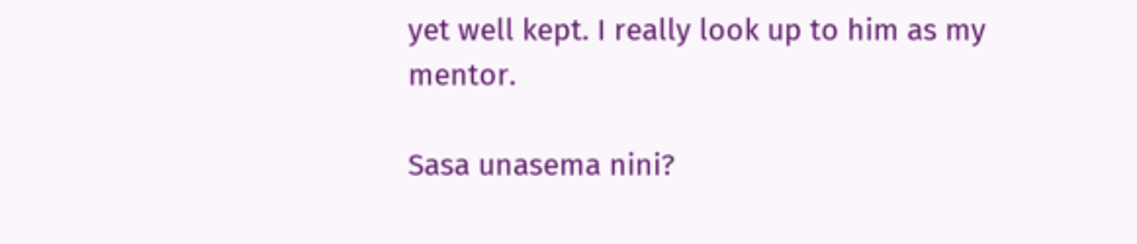yet well kept. I really look up to him as my mentor.

Sasa unasema nini?